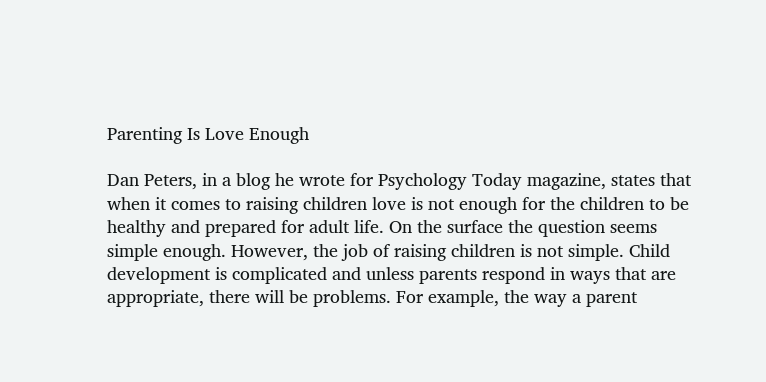Parenting Is Love Enough

Dan Peters, in a blog he wrote for Psychology Today magazine, states that when it comes to raising children love is not enough for the children to be healthy and prepared for adult life. On the surface the question seems simple enough. However, the job of raising children is not simple. Child development is complicated and unless parents respond in ways that are appropriate, there will be problems. For example, the way a parent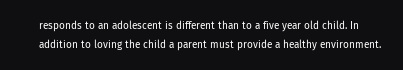responds to an adolescent is different than to a five year old child. In addition to loving the child a parent must provide a healthy environment.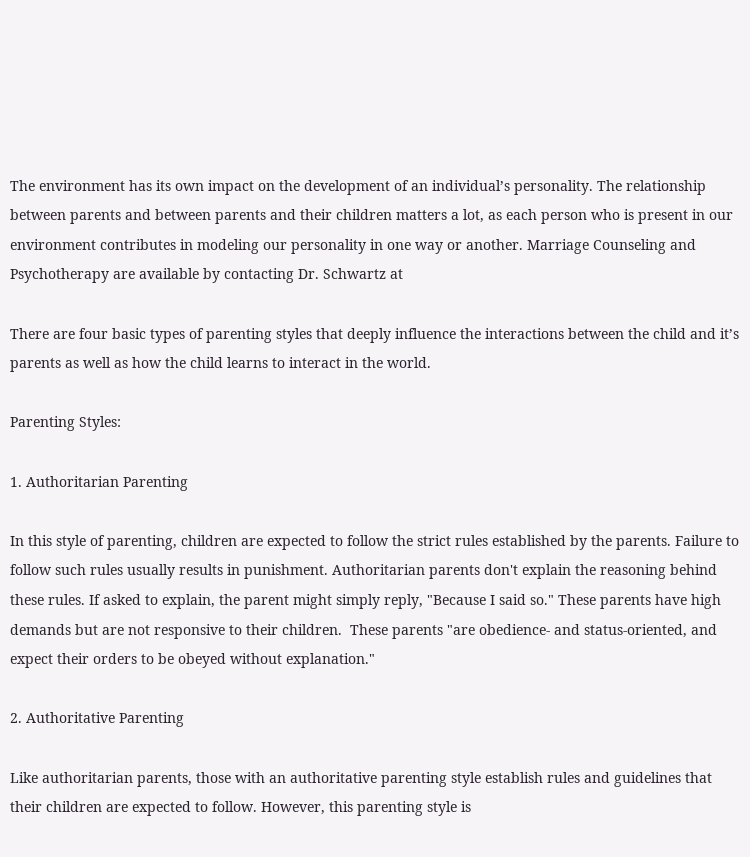The environment has its own impact on the development of an individual’s personality. The relationship between parents and between parents and their children matters a lot, as each person who is present in our environment contributes in modeling our personality in one way or another. Marriage Counseling and Psychotherapy are available by contacting Dr. Schwartz at

There are four basic types of parenting styles that deeply influence the interactions between the child and it’s parents as well as how the child learns to interact in the world.

Parenting Styles:

1. Authoritarian Parenting

In this style of parenting, children are expected to follow the strict rules established by the parents. Failure to follow such rules usually results in punishment. Authoritarian parents don't explain the reasoning behind these rules. If asked to explain, the parent might simply reply, "Because I said so." These parents have high demands but are not responsive to their children.  These parents "are obedience- and status-oriented, and expect their orders to be obeyed without explanation."

2. Authoritative Parenting

Like authoritarian parents, those with an authoritative parenting style establish rules and guidelines that their children are expected to follow. However, this parenting style is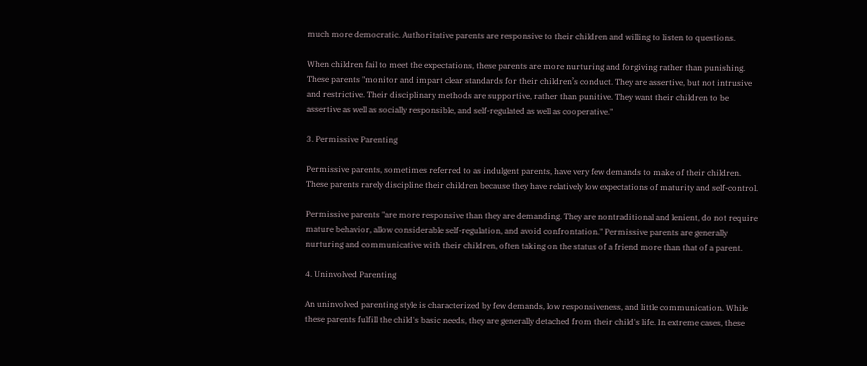much more democratic. Authoritative parents are responsive to their children and willing to listen to questions.

When children fail to meet the expectations, these parents are more nurturing and forgiving rather than punishing. These parents "monitor and impart clear standards for their children’s conduct. They are assertive, but not intrusive and restrictive. Their disciplinary methods are supportive, rather than punitive. They want their children to be assertive as well as socially responsible, and self-regulated as well as cooperative."

3. Permissive Parenting

Permissive parents, sometimes referred to as indulgent parents, have very few demands to make of their children. These parents rarely discipline their children because they have relatively low expectations of maturity and self-control.

Permissive parents "are more responsive than they are demanding. They are nontraditional and lenient, do not require mature behavior, allow considerable self-regulation, and avoid confrontation." Permissive parents are generally nurturing and communicative with their children, often taking on the status of a friend more than that of a parent.

4. Uninvolved Parenting

An uninvolved parenting style is characterized by few demands, low responsiveness, and little communication. While these parents fulfill the child's basic needs, they are generally detached from their child's life. In extreme cases, these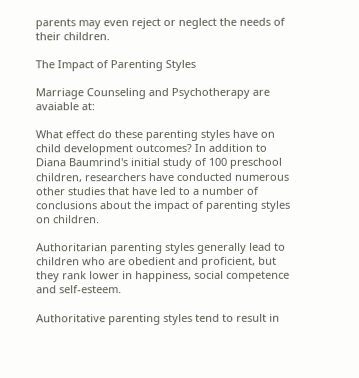parents may even reject or neglect the needs of their children.

The Impact of Parenting Styles

Marriage Counseling and Psychotherapy are avaiable at:

What effect do these parenting styles have on child development outcomes? In addition to Diana Baumrind's initial study of 100 preschool children, researchers have conducted numerous other studies that have led to a number of conclusions about the impact of parenting styles on children.

Authoritarian parenting styles generally lead to children who are obedient and proficient, but they rank lower in happiness, social competence and self-esteem.

Authoritative parenting styles tend to result in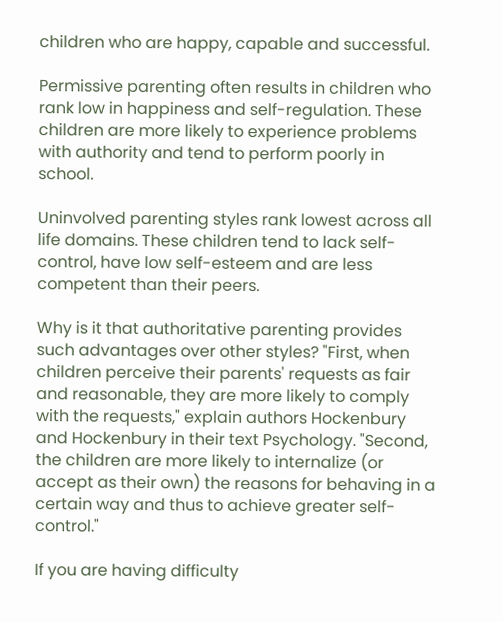children who are happy, capable and successful.

Permissive parenting often results in children who rank low in happiness and self-regulation. These children are more likely to experience problems with authority and tend to perform poorly in school.

Uninvolved parenting styles rank lowest across all life domains. These children tend to lack self-control, have low self-esteem and are less competent than their peers.

Why is it that authoritative parenting provides such advantages over other styles? "First, when children perceive their parents' requests as fair and reasonable, they are more likely to comply with the requests," explain authors Hockenbury and Hockenbury in their text Psychology. "Second, the children are more likely to internalize (or accept as their own) the reasons for behaving in a certain way and thus to achieve greater self-control."

If you are having difficulty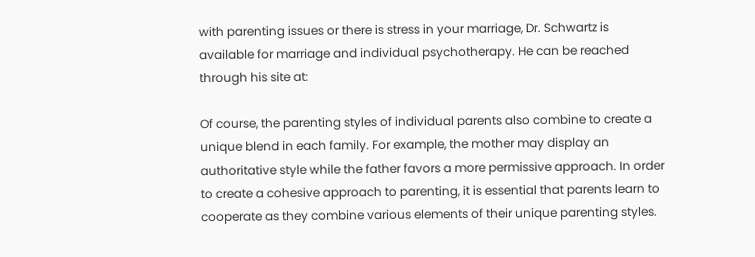with parenting issues or there is stress in your marriage, Dr. Schwartz is available for marriage and individual psychotherapy. He can be reached through his site at:

Of course, the parenting styles of individual parents also combine to create a unique blend in each family. For example, the mother may display an authoritative style while the father favors a more permissive approach. In order to create a cohesive approach to parenting, it is essential that parents learn to cooperate as they combine various elements of their unique parenting styles.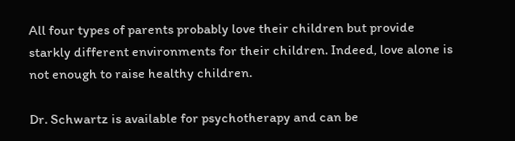All four types of parents probably love their children but provide starkly different environments for their children. Indeed, love alone is not enough to raise healthy children.

Dr. Schwartz is available for psychotherapy and can be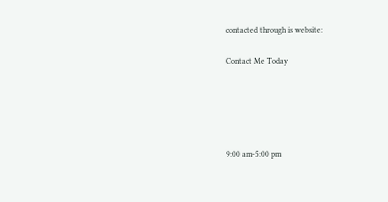contacted through is website:

Contact Me Today





9:00 am-5:00 pm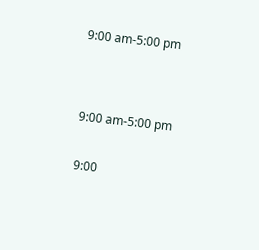9:00 am-5:00 pm




9:00 am-5:00 pm


9:00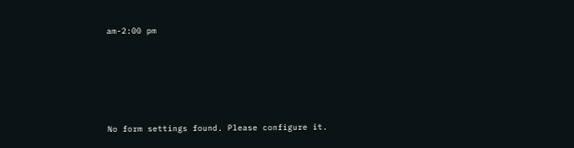am-2:00 pm





No form settings found. Please configure it.